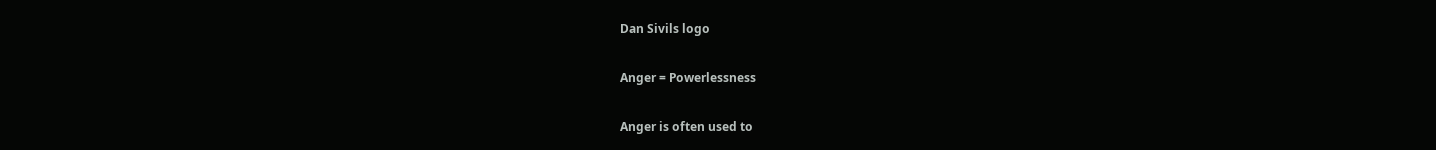Dan Sivils logo

Anger = Powerlessness

Anger is often used to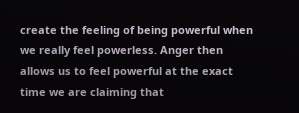create the feeling of being powerful when we really feel powerless. Anger then allows us to feel powerful at the exact time we are claiming that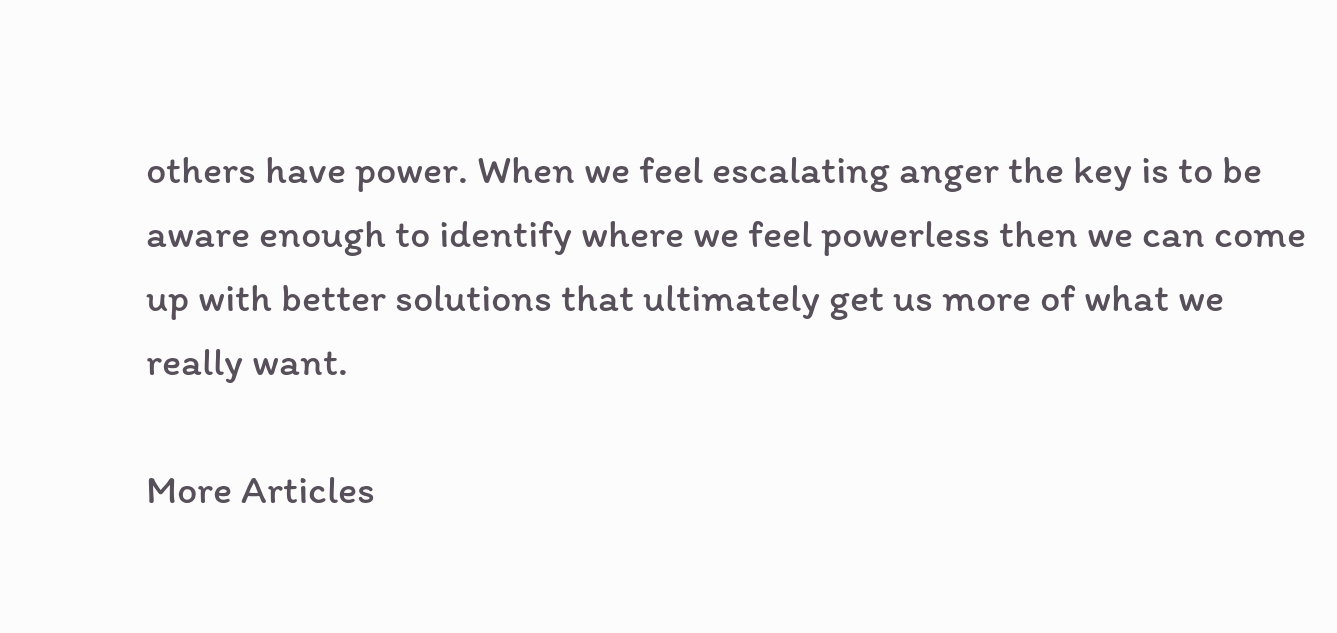others have power. When we feel escalating anger the key is to be aware enough to identify where we feel powerless then we can come up with better solutions that ultimately get us more of what we really want.

More Articles